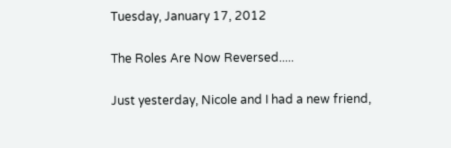Tuesday, January 17, 2012

The Roles Are Now Reversed.....

Just yesterday, Nicole and I had a new friend,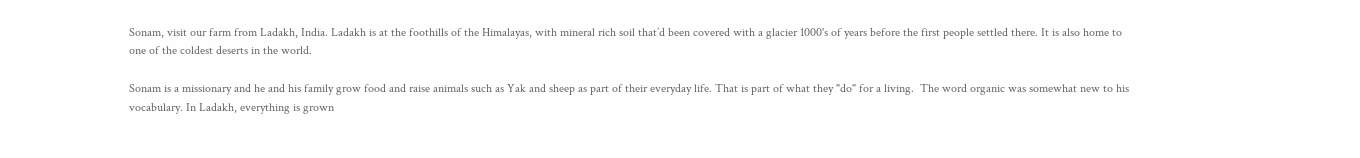Sonam, visit our farm from Ladakh, India. Ladakh is at the foothills of the Himalayas, with mineral rich soil that’d been covered with a glacier 1000's of years before the first people settled there. It is also home to one of the coldest deserts in the world.

Sonam is a missionary and he and his family grow food and raise animals such as Yak and sheep as part of their everyday life. That is part of what they "do" for a living.  The word organic was somewhat new to his vocabulary. In Ladakh, everything is grown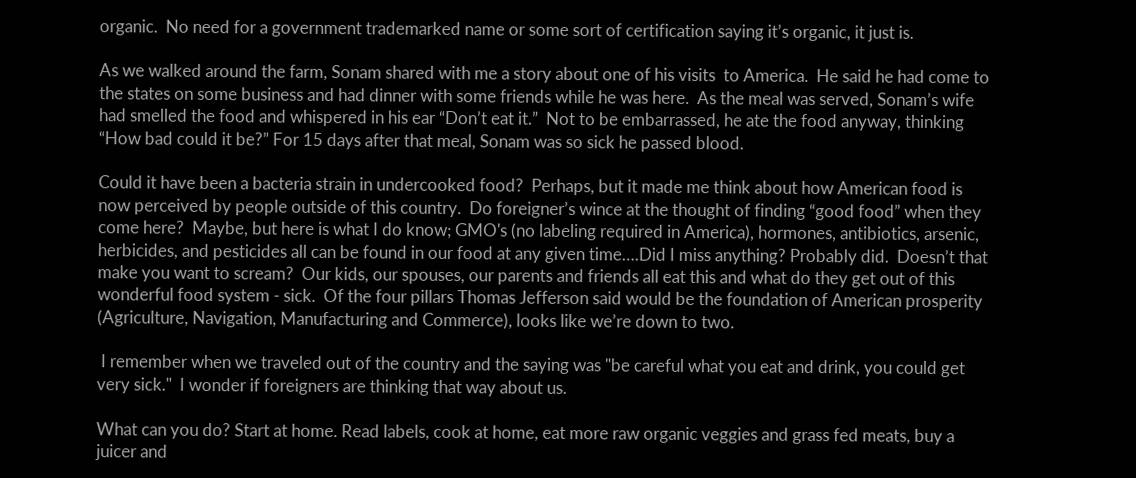organic.  No need for a government trademarked name or some sort of certification saying it’s organic, it just is.

As we walked around the farm, Sonam shared with me a story about one of his visits  to America.  He said he had come to the states on some business and had dinner with some friends while he was here.  As the meal was served, Sonam’s wife had smelled the food and whispered in his ear “Don’t eat it.”  Not to be embarrassed, he ate the food anyway, thinking “How bad could it be?” For 15 days after that meal, Sonam was so sick he passed blood.

Could it have been a bacteria strain in undercooked food?  Perhaps, but it made me think about how American food is now perceived by people outside of this country.  Do foreigner’s wince at the thought of finding “good food” when they come here?  Maybe, but here is what I do know; GMO's (no labeling required in America), hormones, antibiotics, arsenic, herbicides, and pesticides all can be found in our food at any given time….Did I miss anything? Probably did.  Doesn’t that make you want to scream?  Our kids, our spouses, our parents and friends all eat this and what do they get out of this wonderful food system - sick.  Of the four pillars Thomas Jefferson said would be the foundation of American prosperity (Agriculture, Navigation, Manufacturing and Commerce), looks like we’re down to two.

 I remember when we traveled out of the country and the saying was "be careful what you eat and drink, you could get very sick."  I wonder if foreigners are thinking that way about us.

What can you do? Start at home. Read labels, cook at home, eat more raw organic veggies and grass fed meats, buy a juicer and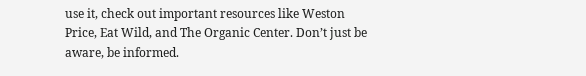use it, check out important resources like Weston Price, Eat Wild, and The Organic Center. Don’t just be aware, be informed.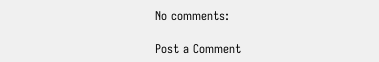No comments:

Post a Comment